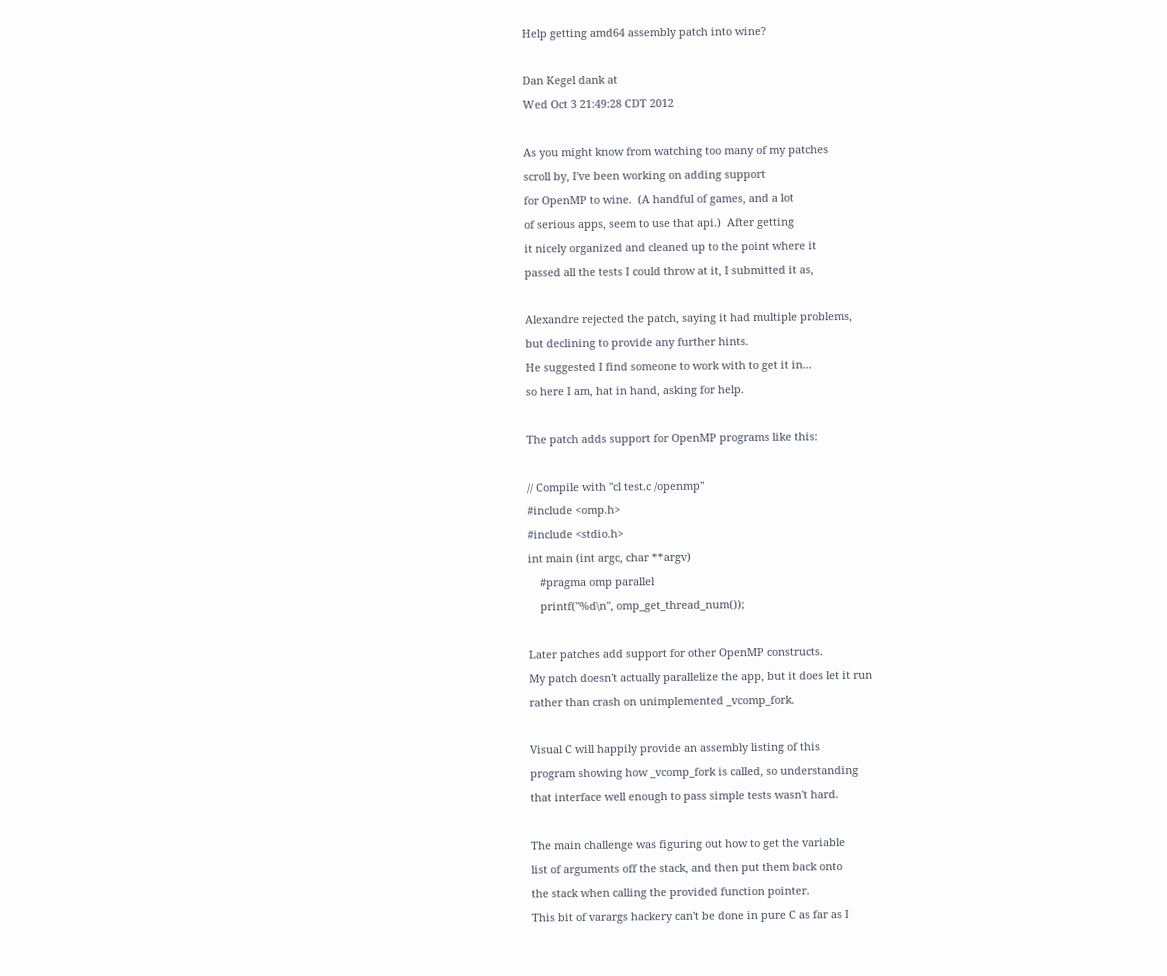Help getting amd64 assembly patch into wine?

Dan Kegel dank at
Wed Oct 3 21:49:28 CDT 2012

As you might know from watching too many of my patches
scroll by, I've been working on adding support
for OpenMP to wine.  (A handful of games, and a lot
of serious apps, seem to use that api.)  After getting
it nicely organized and cleaned up to the point where it
passed all the tests I could throw at it, I submitted it as,

Alexandre rejected the patch, saying it had multiple problems,
but declining to provide any further hints.
He suggested I find someone to work with to get it in...
so here I am, hat in hand, asking for help.

The patch adds support for OpenMP programs like this:

// Compile with "cl test.c /openmp"
#include <omp.h>
#include <stdio.h>
int main (int argc, char **argv)
    #pragma omp parallel
    printf("%d\n", omp_get_thread_num());

Later patches add support for other OpenMP constructs.
My patch doesn't actually parallelize the app, but it does let it run
rather than crash on unimplemented _vcomp_fork.

Visual C will happily provide an assembly listing of this
program showing how _vcomp_fork is called, so understanding
that interface well enough to pass simple tests wasn't hard.

The main challenge was figuring out how to get the variable
list of arguments off the stack, and then put them back onto
the stack when calling the provided function pointer.
This bit of varargs hackery can't be done in pure C as far as I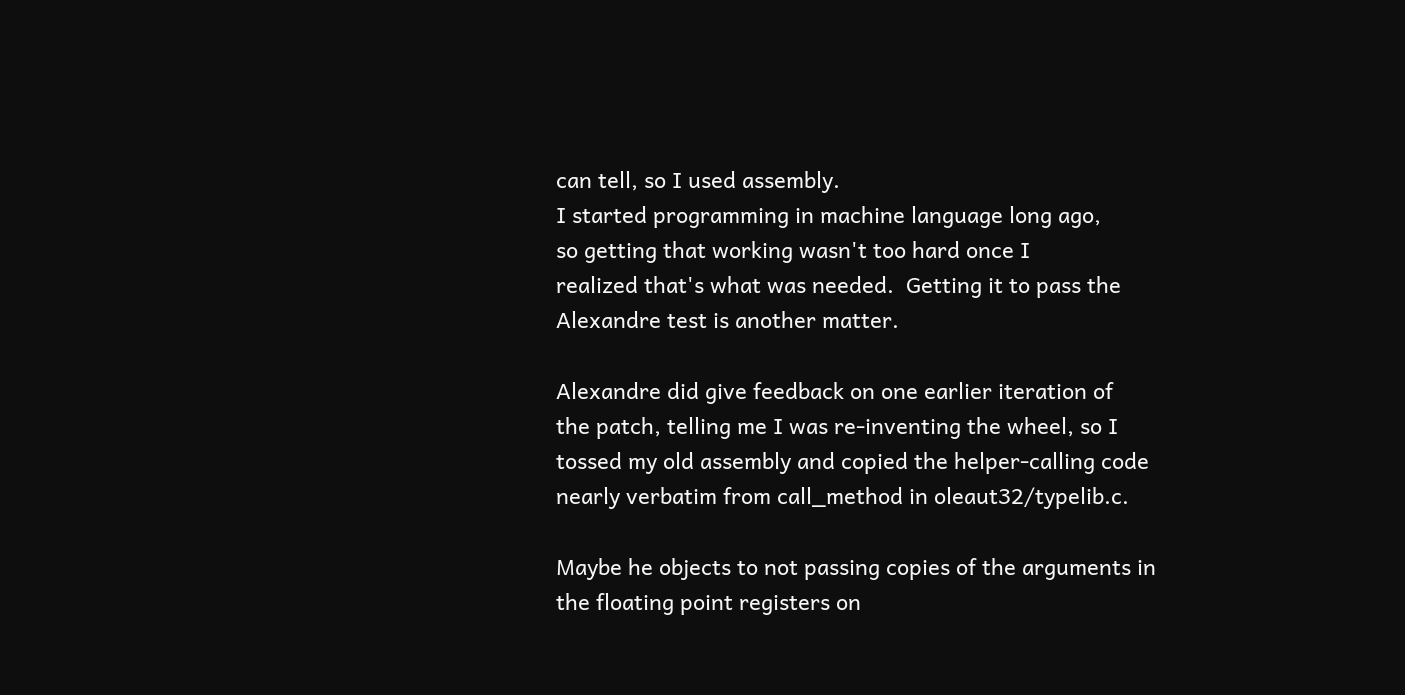can tell, so I used assembly.
I started programming in machine language long ago,
so getting that working wasn't too hard once I
realized that's what was needed.  Getting it to pass the
Alexandre test is another matter.

Alexandre did give feedback on one earlier iteration of
the patch, telling me I was re-inventing the wheel, so I
tossed my old assembly and copied the helper-calling code
nearly verbatim from call_method in oleaut32/typelib.c.

Maybe he objects to not passing copies of the arguments in
the floating point registers on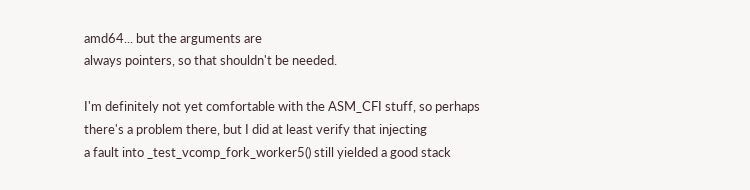amd64... but the arguments are
always pointers, so that shouldn't be needed.

I'm definitely not yet comfortable with the ASM_CFI stuff, so perhaps
there's a problem there, but I did at least verify that injecting
a fault into _test_vcomp_fork_worker5() still yielded a good stack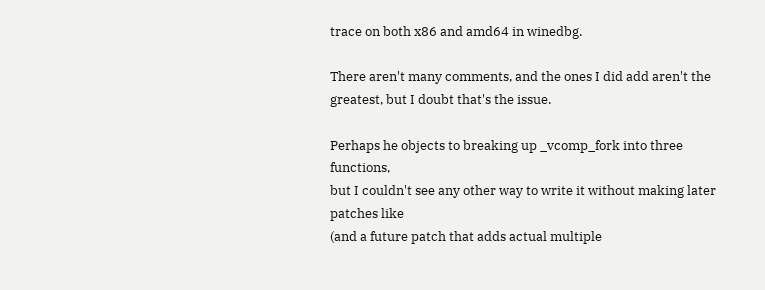trace on both x86 and amd64 in winedbg.

There aren't many comments, and the ones I did add aren't the
greatest, but I doubt that's the issue.

Perhaps he objects to breaking up _vcomp_fork into three functions,
but I couldn't see any other way to write it without making later
patches like
(and a future patch that adds actual multiple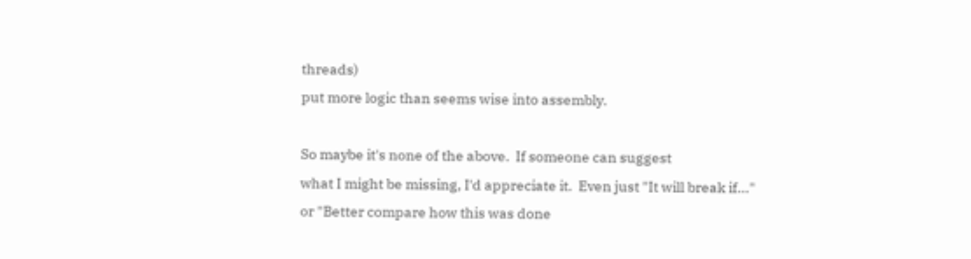threads)
put more logic than seems wise into assembly.

So maybe it's none of the above.  If someone can suggest
what I might be missing, I'd appreciate it.  Even just "It will break if..."
or "Better compare how this was done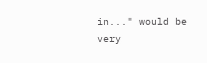in..." would be very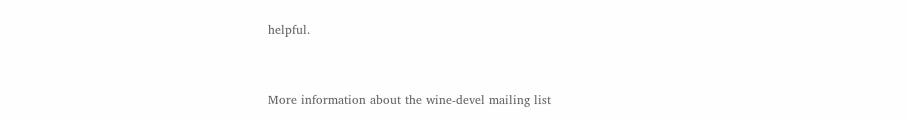helpful.


More information about the wine-devel mailing list